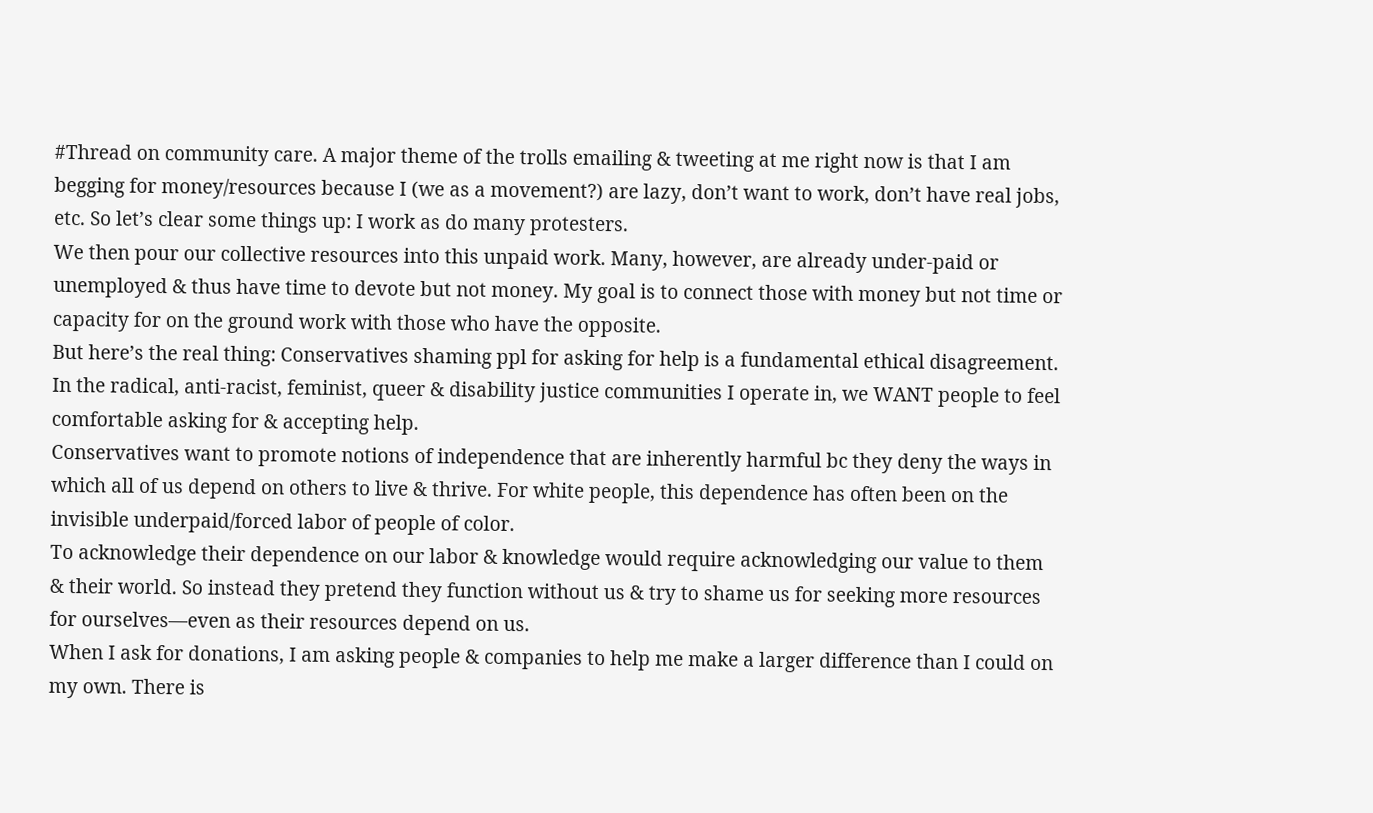#Thread on community care. A major theme of the trolls emailing & tweeting at me right now is that I am begging for money/resources because I (we as a movement?) are lazy, don’t want to work, don’t have real jobs, etc. So let’s clear some things up: I work as do many protesters.
We then pour our collective resources into this unpaid work. Many, however, are already under-paid or unemployed & thus have time to devote but not money. My goal is to connect those with money but not time or capacity for on the ground work with those who have the opposite.
But here’s the real thing: Conservatives shaming ppl for asking for help is a fundamental ethical disagreement. In the radical, anti-racist, feminist, queer & disability justice communities I operate in, we WANT people to feel comfortable asking for & accepting help.
Conservatives want to promote notions of independence that are inherently harmful bc they deny the ways in which all of us depend on others to live & thrive. For white people, this dependence has often been on the invisible underpaid/forced labor of people of color.
To acknowledge their dependence on our labor & knowledge would require acknowledging our value to them & their world. So instead they pretend they function without us & try to shame us for seeking more resources for ourselves—even as their resources depend on us.
When I ask for donations, I am asking people & companies to help me make a larger difference than I could on my own. There is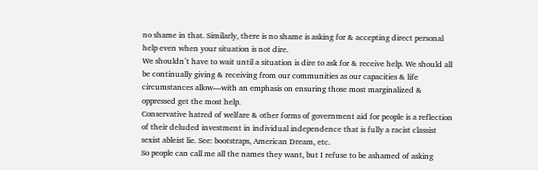no shame in that. Similarly, there is no shame is asking for & accepting direct personal help even when your situation is not dire.
We shouldn’t have to wait until a situation is dire to ask for & receive help. We should all be continually giving & receiving from our communities as our capacities & life circumstances allow—with an emphasis on ensuring those most marginalized & oppressed get the most help.
Conservative hatred of welfare & other forms of government aid for people is a reflection of their deluded investment in individual independence that is fully a racist classist sexist ableist lie. See: bootstraps, American Dream, etc.
So people can call me all the names they want, but I refuse to be ashamed of asking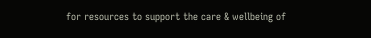for resources to support the care & wellbeing of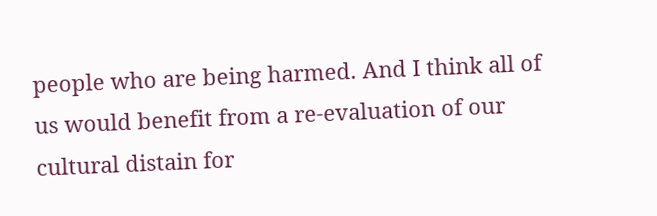people who are being harmed. And I think all of us would benefit from a re-evaluation of our cultural distain for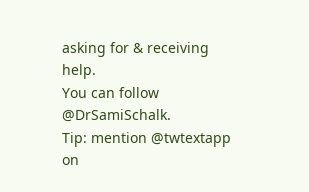asking for & receiving help.
You can follow @DrSamiSchalk.
Tip: mention @twtextapp on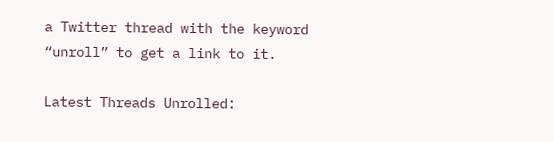a Twitter thread with the keyword “unroll” to get a link to it.

Latest Threads Unrolled: